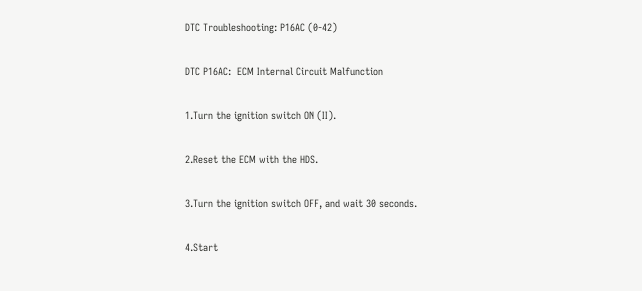DTC Troubleshooting: P16AC (0-42)

DTC P16AC:  ECM Internal Circuit Malfunction

1.Turn the ignition switch ON (II).

2.Reset the ECM with the HDS.

3.Turn the ignition switch OFF, and wait 30 seconds.

4.Start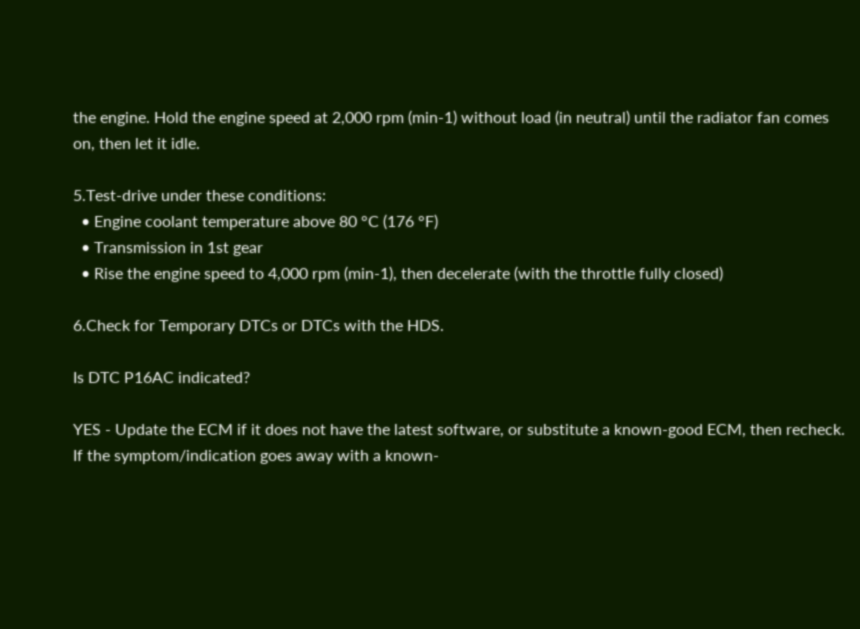the engine. Hold the engine speed at 2,000 rpm (min-1) without load (in neutral) until the radiator fan comes on, then let it idle.

5.Test-drive under these conditions:
  • Engine coolant temperature above 80 °C (176 °F)
  • Transmission in 1st gear
  • Rise the engine speed to 4,000 rpm (min-1), then decelerate (with the throttle fully closed)

6.Check for Temporary DTCs or DTCs with the HDS.

Is DTC P16AC indicated?

YES - Update the ECM if it does not have the latest software, or substitute a known-good ECM, then recheck. If the symptom/indication goes away with a known-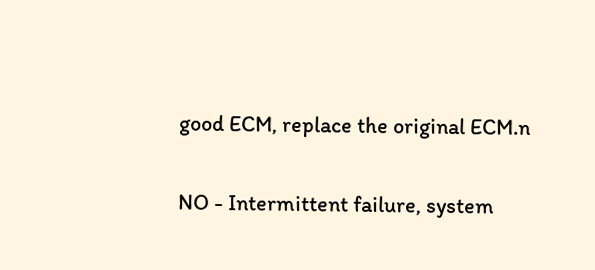good ECM, replace the original ECM.n

NO - Intermittent failure, system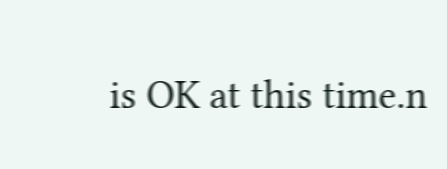is OK at this time.n